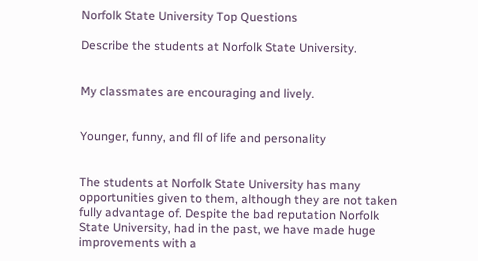Norfolk State University Top Questions

Describe the students at Norfolk State University.


My classmates are encouraging and lively.


Younger, funny, and fll of life and personality


The students at Norfolk State University has many opportunities given to them, although they are not taken fully advantage of. Despite the bad reputation Norfolk State University, had in the past, we have made huge improvements with a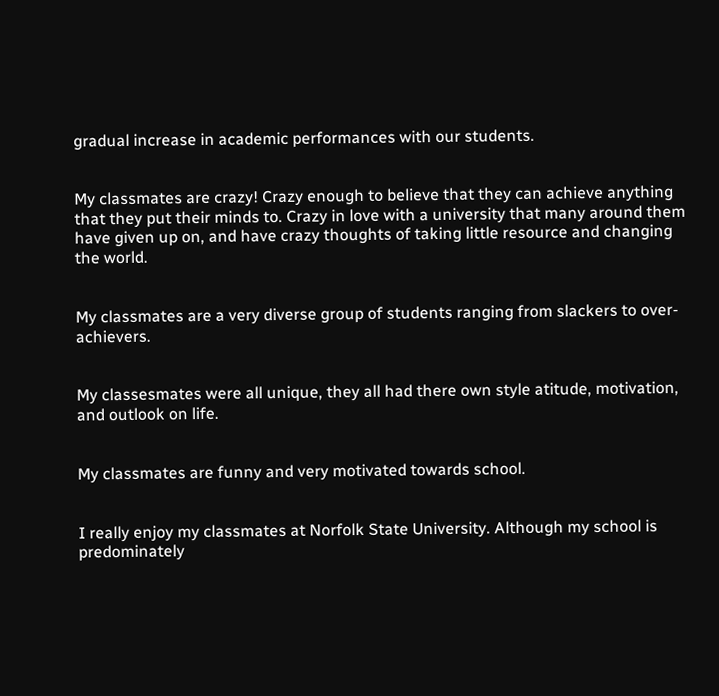gradual increase in academic performances with our students.


My classmates are crazy! Crazy enough to believe that they can achieve anything that they put their minds to. Crazy in love with a university that many around them have given up on, and have crazy thoughts of taking little resource and changing the world.


My classmates are a very diverse group of students ranging from slackers to over-achievers.


My classesmates were all unique, they all had there own style atitude, motivation, and outlook on life.


My classmates are funny and very motivated towards school.


I really enjoy my classmates at Norfolk State University. Although my school is predominately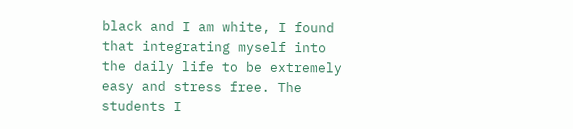black and I am white, I found that integrating myself into the daily life to be extremely easy and stress free. The students I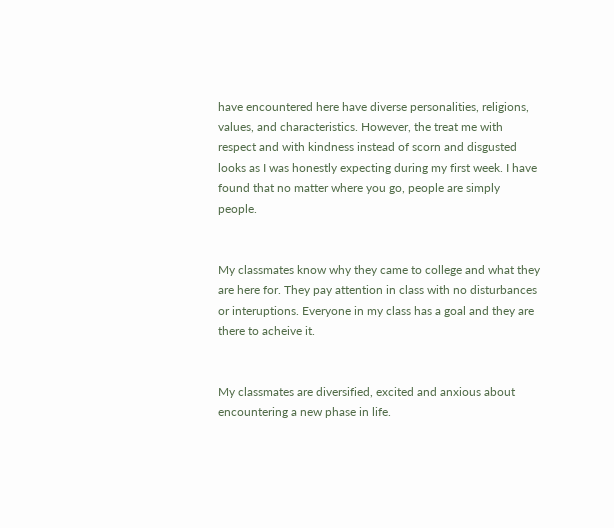have encountered here have diverse personalities, religions, values, and characteristics. However, the treat me with respect and with kindness instead of scorn and disgusted looks as I was honestly expecting during my first week. I have found that no matter where you go, people are simply people.


My classmates know why they came to college and what they are here for. They pay attention in class with no disturbances or interuptions. Everyone in my class has a goal and they are there to acheive it.


My classmates are diversified, excited and anxious about encountering a new phase in life.